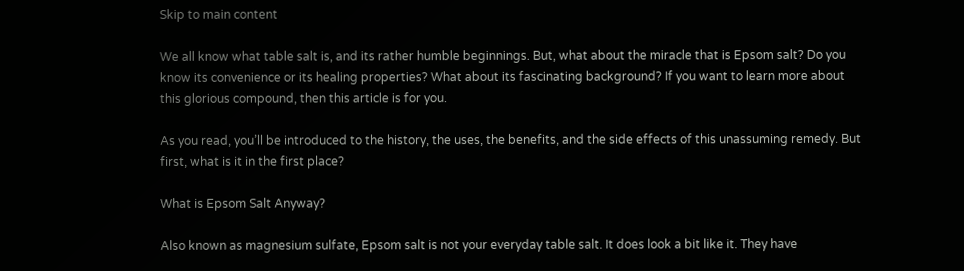Skip to main content

We all know what table salt is, and its rather humble beginnings. But, what about the miracle that is Epsom salt? Do you know its convenience or its healing properties? What about its fascinating background? If you want to learn more about this glorious compound, then this article is for you.

As you read, you’ll be introduced to the history, the uses, the benefits, and the side effects of this unassuming remedy. But first, what is it in the first place?

What is Epsom Salt Anyway?

Also known as magnesium sulfate, Epsom salt is not your everyday table salt. It does look a bit like it. They have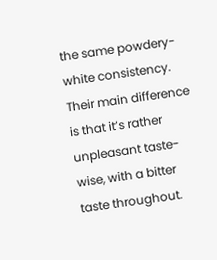the same powdery-white consistency. Their main difference is that it’s rather unpleasant taste-wise, with a bitter taste throughout.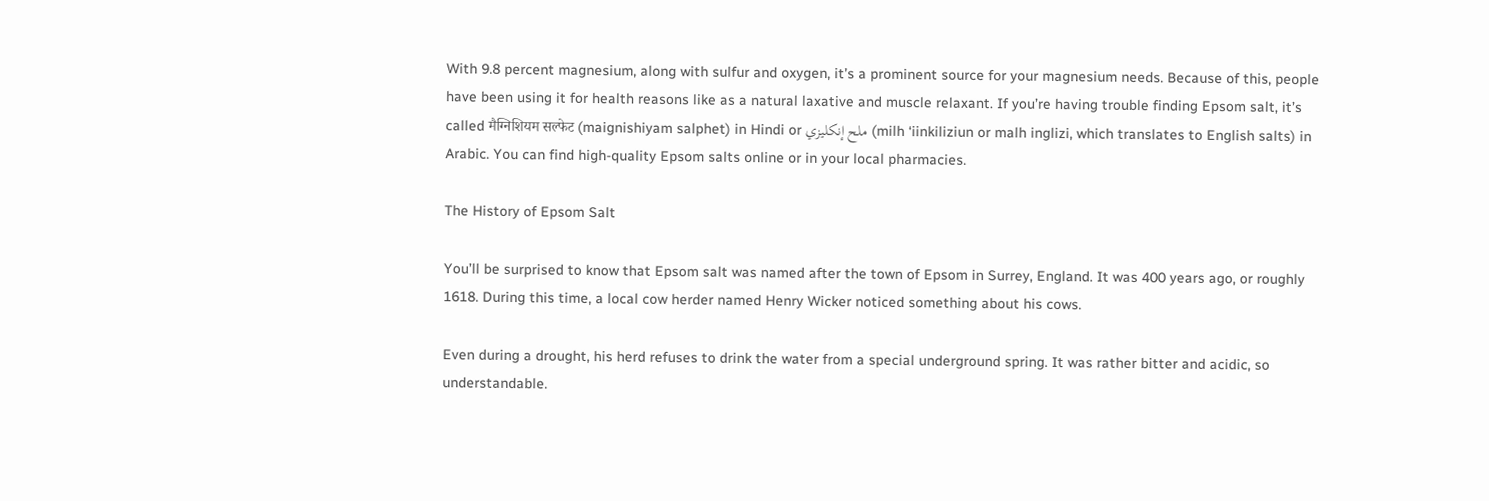With 9.8 percent magnesium, along with sulfur and oxygen, it’s a prominent source for your magnesium needs. Because of this, people have been using it for health reasons like as a natural laxative and muscle relaxant. If you’re having trouble finding Epsom salt, it’s called मैग्निशियम सल्फेट (maignishiyam salphet) in Hindi or ملح إنكليزي (milh ‘iinkiliziun or malh inglizi, which translates to English salts) in Arabic. You can find high-quality Epsom salts online or in your local pharmacies.

The History of Epsom Salt

You’ll be surprised to know that Epsom salt was named after the town of Epsom in Surrey, England. It was 400 years ago, or roughly 1618. During this time, a local cow herder named Henry Wicker noticed something about his cows.

Even during a drought, his herd refuses to drink the water from a special underground spring. It was rather bitter and acidic, so understandable.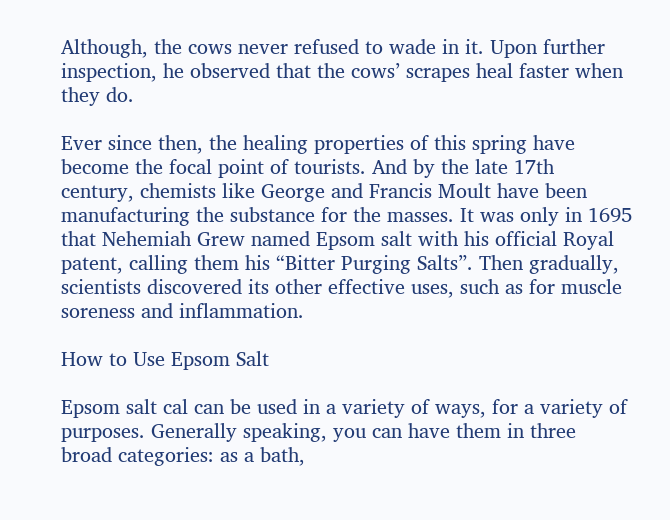Although, the cows never refused to wade in it. Upon further inspection, he observed that the cows’ scrapes heal faster when they do.

Ever since then, the healing properties of this spring have become the focal point of tourists. And by the late 17th century, chemists like George and Francis Moult have been manufacturing the substance for the masses. It was only in 1695 that Nehemiah Grew named Epsom salt with his official Royal patent, calling them his “Bitter Purging Salts”. Then gradually, scientists discovered its other effective uses, such as for muscle soreness and inflammation.

How to Use Epsom Salt

Epsom salt cal can be used in a variety of ways, for a variety of purposes. Generally speaking, you can have them in three broad categories: as a bath,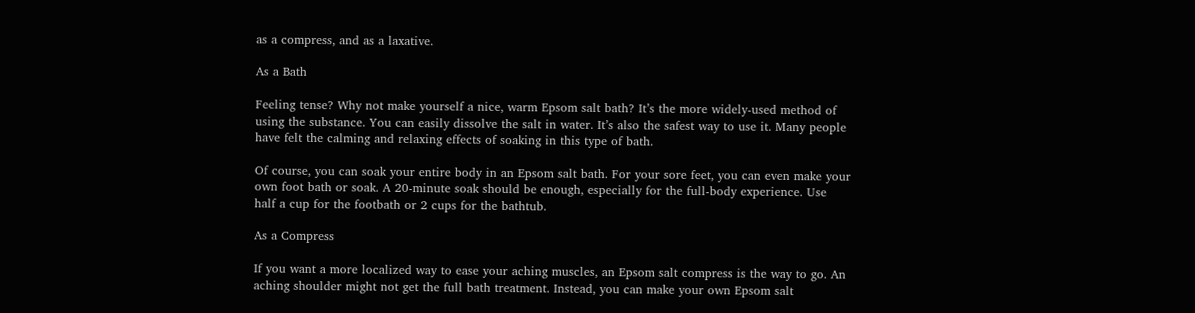as a compress, and as a laxative.

As a Bath

Feeling tense? Why not make yourself a nice, warm Epsom salt bath? It’s the more widely-used method of using the substance. You can easily dissolve the salt in water. It’s also the safest way to use it. Many people have felt the calming and relaxing effects of soaking in this type of bath.

Of course, you can soak your entire body in an Epsom salt bath. For your sore feet, you can even make your own foot bath or soak. A 20-minute soak should be enough, especially for the full-body experience. Use half a cup for the footbath or 2 cups for the bathtub.

As a Compress

If you want a more localized way to ease your aching muscles, an Epsom salt compress is the way to go. An aching shoulder might not get the full bath treatment. Instead, you can make your own Epsom salt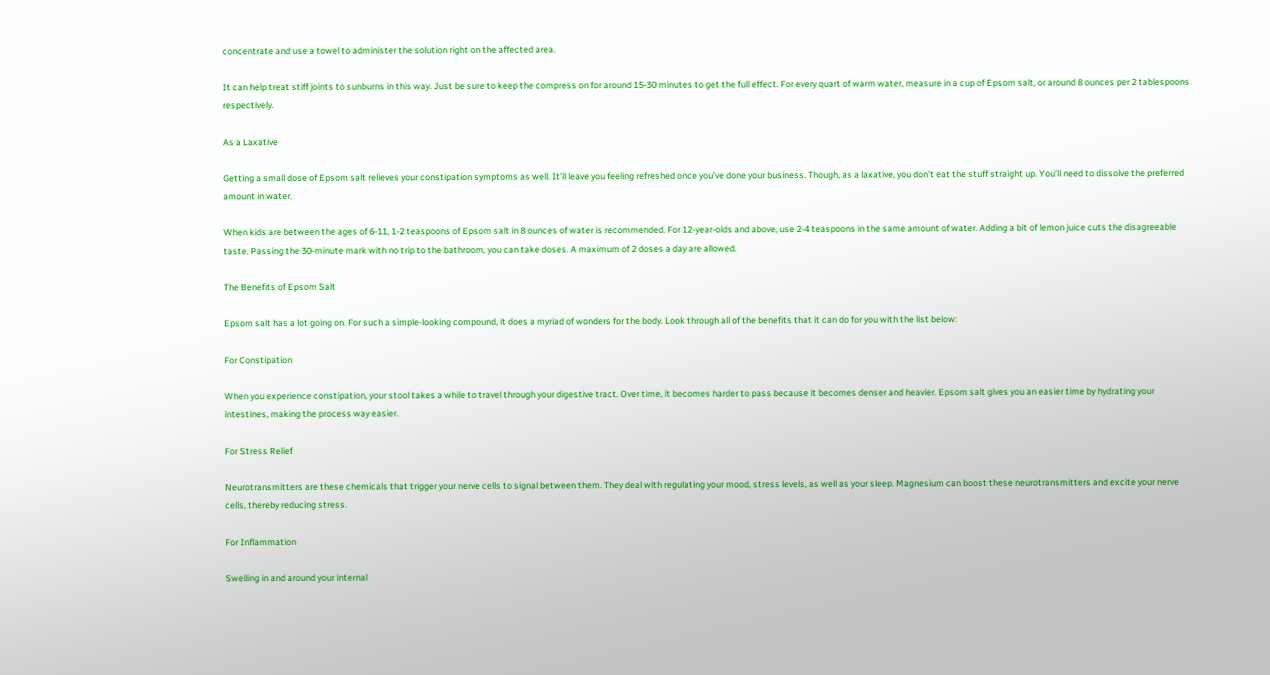concentrate and use a towel to administer the solution right on the affected area.

It can help treat stiff joints to sunburns in this way. Just be sure to keep the compress on for around 15-30 minutes to get the full effect. For every quart of warm water, measure in a cup of Epsom salt, or around 8 ounces per 2 tablespoons respectively.

As a Laxative

Getting a small dose of Epsom salt relieves your constipation symptoms as well. It’ll leave you feeling refreshed once you’ve done your business. Though, as a laxative, you don’t eat the stuff straight up. You’ll need to dissolve the preferred amount in water.

When kids are between the ages of 6-11, 1-2 teaspoons of Epsom salt in 8 ounces of water is recommended. For 12-year-olds and above, use 2-4 teaspoons in the same amount of water. Adding a bit of lemon juice cuts the disagreeable taste. Passing the 30-minute mark with no trip to the bathroom, you can take doses. A maximum of 2 doses a day are allowed.

The Benefits of Epsom Salt

Epsom salt has a lot going on. For such a simple-looking compound, it does a myriad of wonders for the body. Look through all of the benefits that it can do for you with the list below:

For Constipation

When you experience constipation, your stool takes a while to travel through your digestive tract. Over time, it becomes harder to pass because it becomes denser and heavier. Epsom salt gives you an easier time by hydrating your intestines, making the process way easier.

For Stress Relief

Neurotransmitters are these chemicals that trigger your nerve cells to signal between them. They deal with regulating your mood, stress levels, as well as your sleep. Magnesium can boost these neurotransmitters and excite your nerve cells, thereby reducing stress.

For Inflammation

Swelling in and around your internal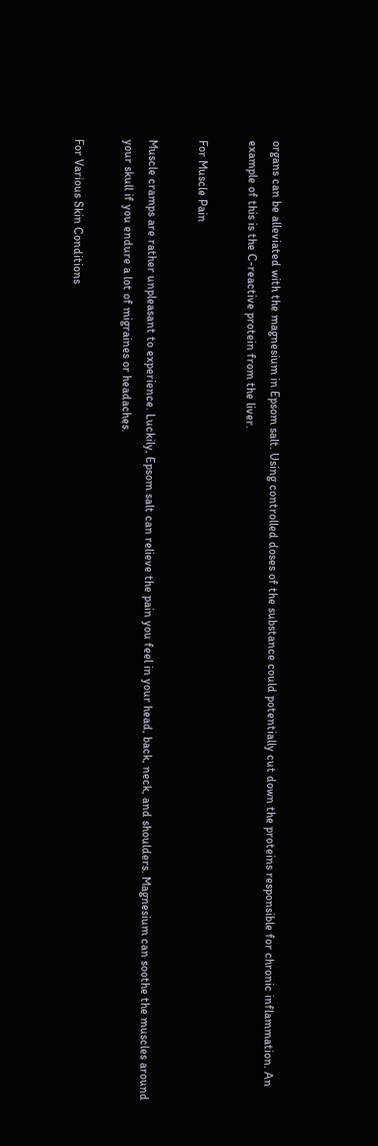organs can be alleviated with the magnesium in Epsom salt. Using controlled doses of the substance could potentially cut down the proteins responsible for chronic inflammation. An example of this is the C-reactive protein from the liver.

For Muscle Pain

Muscle cramps are rather unpleasant to experience. Luckily, Epsom salt can relieve the pain you feel in your head, back, neck, and shoulders. Magnesium can soothe the muscles around your skull if you endure a lot of migraines or headaches.

For Various Skin Conditions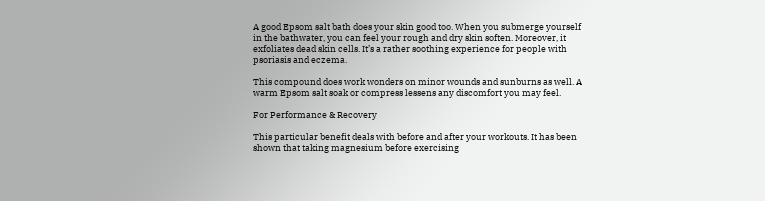A good Epsom salt bath does your skin good too. When you submerge yourself in the bathwater, you can feel your rough and dry skin soften. Moreover, it exfoliates dead skin cells. It’s a rather soothing experience for people with psoriasis and eczema.

This compound does work wonders on minor wounds and sunburns as well. A warm Epsom salt soak or compress lessens any discomfort you may feel.

For Performance & Recovery

This particular benefit deals with before and after your workouts. It has been shown that taking magnesium before exercising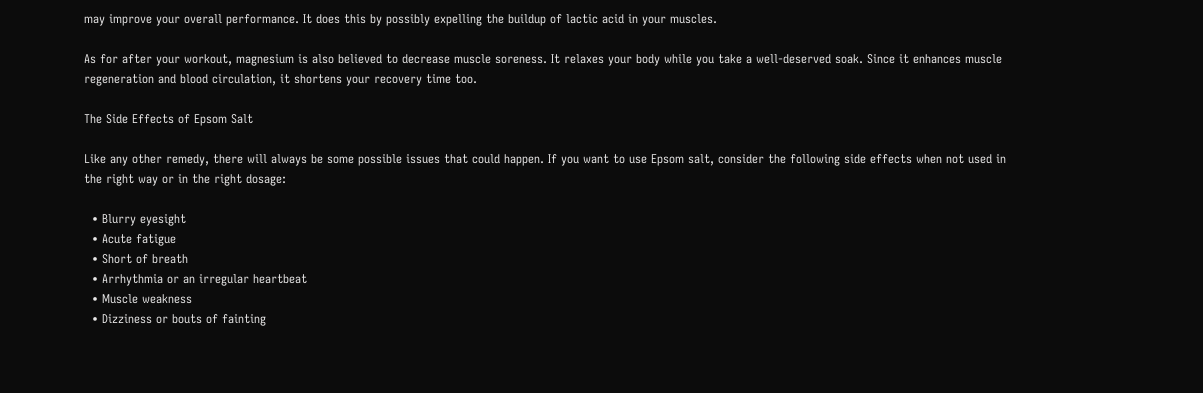may improve your overall performance. It does this by possibly expelling the buildup of lactic acid in your muscles.

As for after your workout, magnesium is also believed to decrease muscle soreness. It relaxes your body while you take a well-deserved soak. Since it enhances muscle regeneration and blood circulation, it shortens your recovery time too.

The Side Effects of Epsom Salt

Like any other remedy, there will always be some possible issues that could happen. If you want to use Epsom salt, consider the following side effects when not used in the right way or in the right dosage:

  • Blurry eyesight
  • Acute fatigue
  • Short of breath
  • Arrhythmia or an irregular heartbeat
  • Muscle weakness
  • Dizziness or bouts of fainting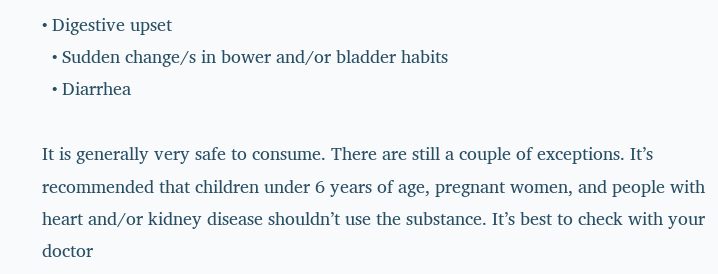• Digestive upset
  • Sudden change/s in bower and/or bladder habits
  • Diarrhea

It is generally very safe to consume. There are still a couple of exceptions. It’s recommended that children under 6 years of age, pregnant women, and people with heart and/or kidney disease shouldn’t use the substance. It’s best to check with your doctor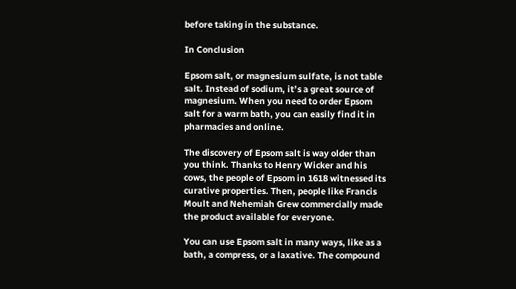before taking in the substance.

In Conclusion

Epsom salt, or magnesium sulfate, is not table salt. Instead of sodium, it’s a great source of magnesium. When you need to order Epsom salt for a warm bath, you can easily find it in pharmacies and online.

The discovery of Epsom salt is way older than you think. Thanks to Henry Wicker and his cows, the people of Epsom in 1618 witnessed its curative properties. Then, people like Francis Moult and Nehemiah Grew commercially made the product available for everyone.

You can use Epsom salt in many ways, like as a bath, a compress, or a laxative. The compound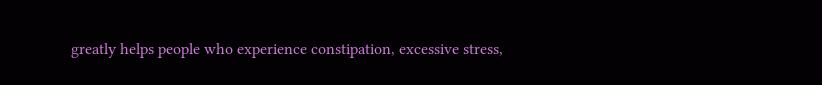greatly helps people who experience constipation, excessive stress,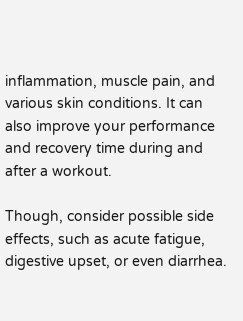inflammation, muscle pain, and various skin conditions. It can also improve your performance and recovery time during and after a workout.

Though, consider possible side effects, such as acute fatigue, digestive upset, or even diarrhea.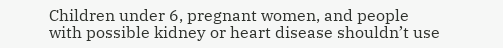Children under 6, pregnant women, and people with possible kidney or heart disease shouldn’t use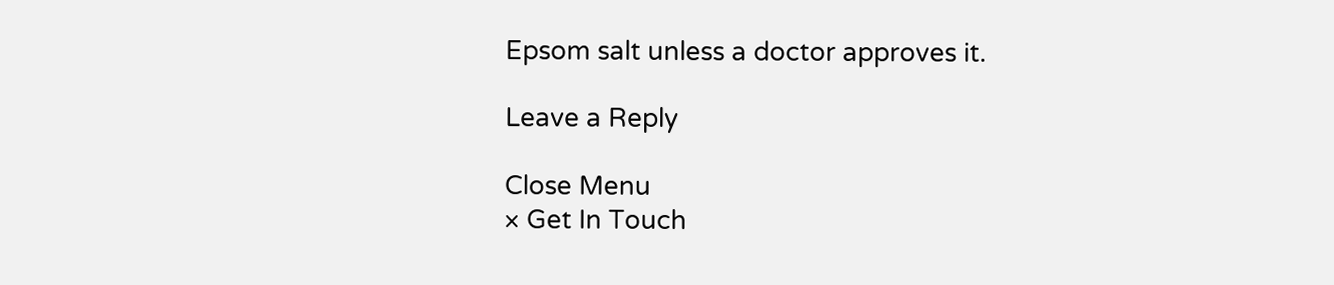Epsom salt unless a doctor approves it.

Leave a Reply

Close Menu
× Get In Touch